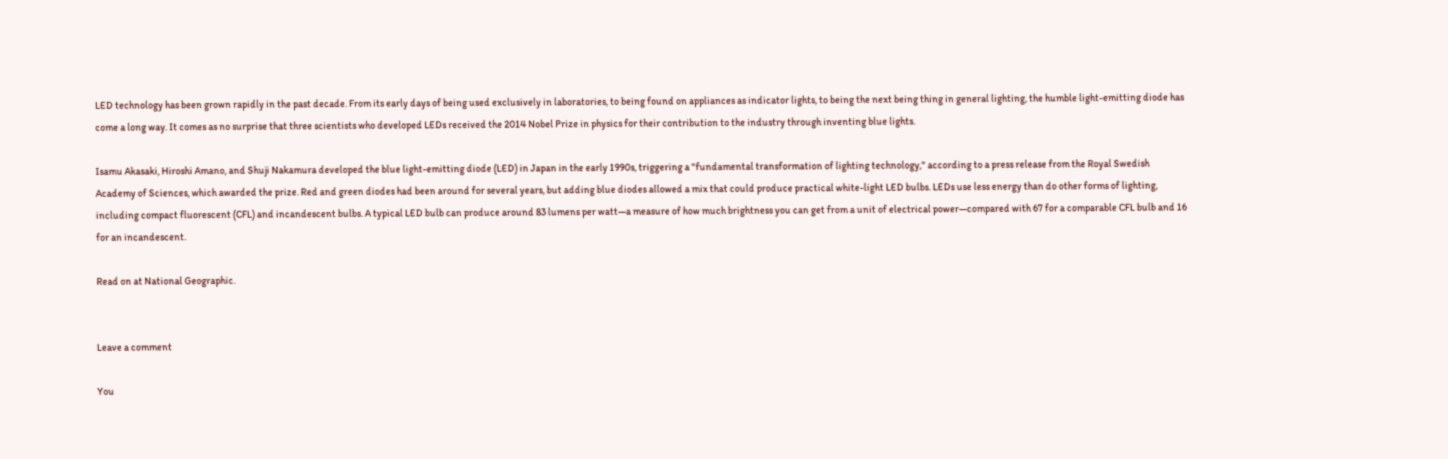LED technology has been grown rapidly in the past decade. From its early days of being used exclusively in laboratories, to being found on appliances as indicator lights, to being the next being thing in general lighting, the humble light-emitting diode has come a long way. It comes as no surprise that three scientists who developed LEDs received the 2014 Nobel Prize in physics for their contribution to the industry through inventing blue lights.

Isamu Akasaki, Hiroshi Amano, and Shuji Nakamura developed the blue light-emitting diode (LED) in Japan in the early 1990s, triggering a "fundamental transformation of lighting technology," according to a press release from the Royal Swedish Academy of Sciences, which awarded the prize. Red and green diodes had been around for several years, but adding blue diodes allowed a mix that could produce practical white-light LED bulbs. LEDs use less energy than do other forms of lighting, including compact fluorescent (CFL) and incandescent bulbs. A typical LED bulb can produce around 83 lumens per watt—a measure of how much brightness you can get from a unit of electrical power—compared with 67 for a comparable CFL bulb and 16 for an incandescent.

Read on at National Geographic.


Leave a comment

You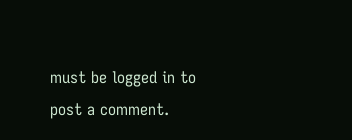must be logged in to post a comment.